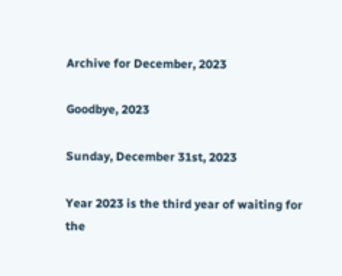Archive for December, 2023

Goodbye, 2023

Sunday, December 31st, 2023

Year 2023 is the third year of waiting for the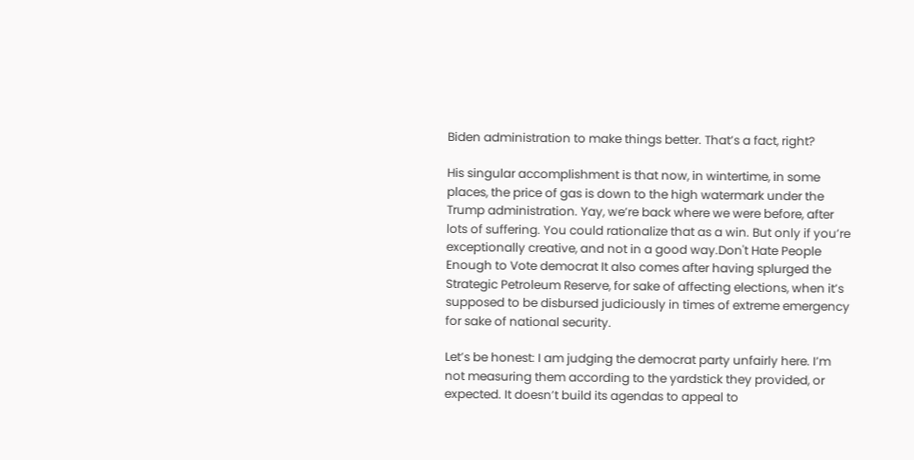Biden administration to make things better. That’s a fact, right?

His singular accomplishment is that now, in wintertime, in some places, the price of gas is down to the high watermark under the Trump administration. Yay, we’re back where we were before, after lots of suffering. You could rationalize that as a win. But only if you’re exceptionally creative, and not in a good way.Don't Hate People Enough to Vote democrat It also comes after having splurged the Strategic Petroleum Reserve, for sake of affecting elections, when it’s supposed to be disbursed judiciously in times of extreme emergency for sake of national security.

Let’s be honest: I am judging the democrat party unfairly here. I’m not measuring them according to the yardstick they provided, or expected. It doesn’t build its agendas to appeal to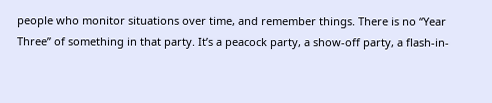people who monitor situations over time, and remember things. There is no “Year Three” of something in that party. It’s a peacock party, a show-off party, a flash-in-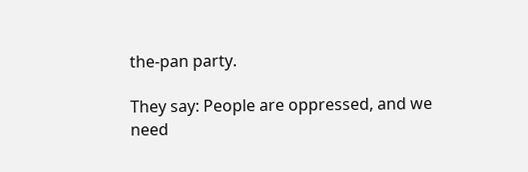the-pan party.

They say: People are oppressed, and we need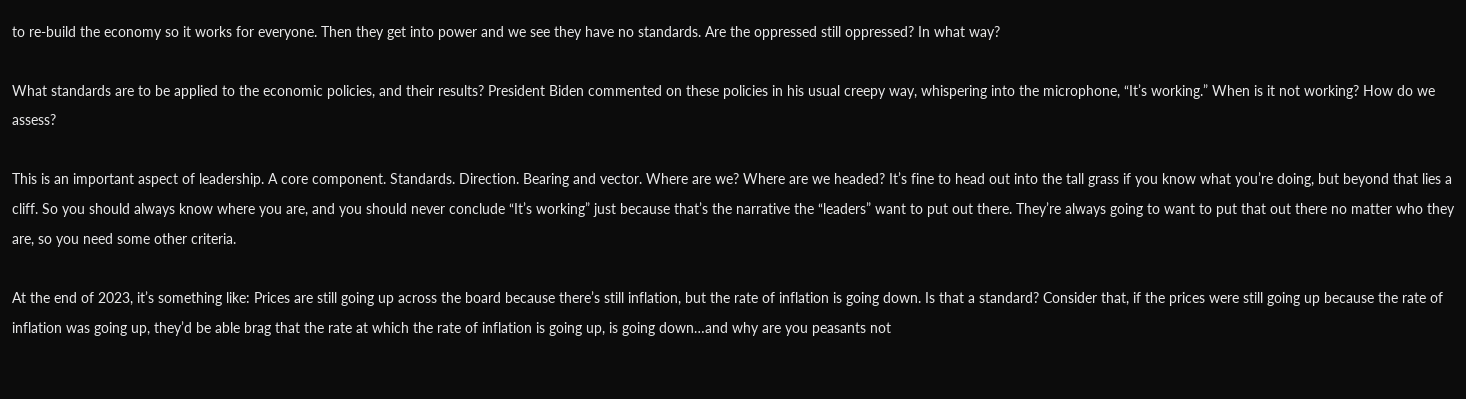to re-build the economy so it works for everyone. Then they get into power and we see they have no standards. Are the oppressed still oppressed? In what way?

What standards are to be applied to the economic policies, and their results? President Biden commented on these policies in his usual creepy way, whispering into the microphone, “It’s working.” When is it not working? How do we assess?

This is an important aspect of leadership. A core component. Standards. Direction. Bearing and vector. Where are we? Where are we headed? It’s fine to head out into the tall grass if you know what you’re doing, but beyond that lies a cliff. So you should always know where you are, and you should never conclude “It’s working” just because that’s the narrative the “leaders” want to put out there. They’re always going to want to put that out there no matter who they are, so you need some other criteria.

At the end of 2023, it’s something like: Prices are still going up across the board because there’s still inflation, but the rate of inflation is going down. Is that a standard? Consider that, if the prices were still going up because the rate of inflation was going up, they’d be able brag that the rate at which the rate of inflation is going up, is going down…and why are you peasants not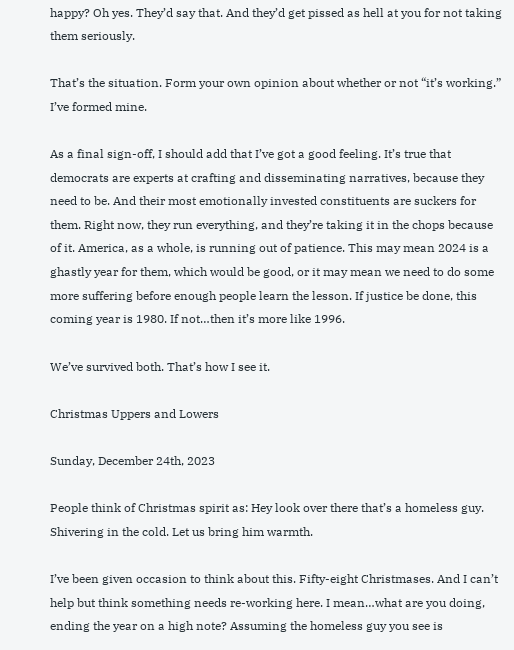happy? Oh yes. They’d say that. And they’d get pissed as hell at you for not taking them seriously.

That’s the situation. Form your own opinion about whether or not “it’s working.” I’ve formed mine.

As a final sign-off, I should add that I’ve got a good feeling. It’s true that democrats are experts at crafting and disseminating narratives, because they need to be. And their most emotionally invested constituents are suckers for them. Right now, they run everything, and they’re taking it in the chops because of it. America, as a whole, is running out of patience. This may mean 2024 is a ghastly year for them, which would be good, or it may mean we need to do some more suffering before enough people learn the lesson. If justice be done, this coming year is 1980. If not…then it’s more like 1996.

We’ve survived both. That’s how I see it.

Christmas Uppers and Lowers

Sunday, December 24th, 2023

People think of Christmas spirit as: Hey look over there that’s a homeless guy. Shivering in the cold. Let us bring him warmth.

I’ve been given occasion to think about this. Fifty-eight Christmases. And I can’t help but think something needs re-working here. I mean…what are you doing, ending the year on a high note? Assuming the homeless guy you see is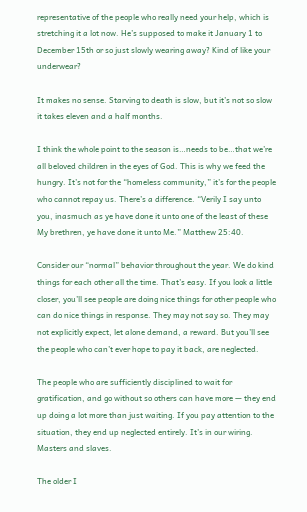representative of the people who really need your help, which is stretching it a lot now. He’s supposed to make it January 1 to December 15th or so just slowly wearing away? Kind of like your underwear?

It makes no sense. Starving to death is slow, but it’s not so slow it takes eleven and a half months.

I think the whole point to the season is…needs to be…that we’re all beloved children in the eyes of God. This is why we feed the hungry. It’s not for the “homeless community,” it’s for the people who cannot repay us. There’s a difference. “Verily I say unto you, inasmuch as ye have done it unto one of the least of these My brethren, ye have done it unto Me.” Matthew 25:40.

Consider our “normal” behavior throughout the year. We do kind things for each other all the time. That’s easy. If you look a little closer, you’ll see people are doing nice things for other people who can do nice things in response. They may not say so. They may not explicitly expect, let alone demand, a reward. But you’ll see the people who can’t ever hope to pay it back, are neglected.

The people who are sufficiently disciplined to wait for gratification, and go without so others can have more — they end up doing a lot more than just waiting. If you pay attention to the situation, they end up neglected entirely. It’s in our wiring. Masters and slaves.

The older I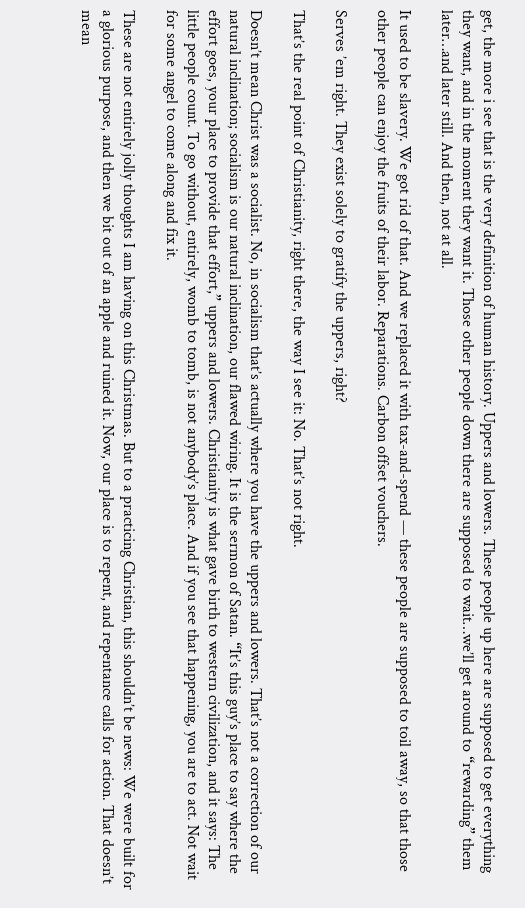get, the more i see that is the very definition of human history. Uppers and lowers. These people up here are supposed to get everything they want, and in the moment they want it. Those other people down there are supposed to wait…we’ll get around to “rewarding” them later…and later still. And then, not at all.

It used to be slavery. We got rid of that. And we replaced it with tax-and-spend — these people are supposed to toil away, so that those other people can enjoy the fruits of their labor. Reparations. Carbon offset vouchers.

Serves ’em right. They exist solely to gratify the uppers, right?

That’s the real point of Christianity, right there, the way I see it: No. That’s not right.

Doesn’t mean Christ was a socialist. No, in socialism that’s actually where you have the uppers and lowers. That’s not a correction of our natural inclination; socialism is our natural inclination, our flawed wiring. It is the sermon of Satan. “It’s this guy’s place to say where the effort goes, your place to provide that effort,” uppers and lowers. Christianity is what gave birth to western civilization, and it says: The little people count. To go without, entirely, womb to tomb, is not anybody’s place. And if you see that happening, you are to act. Not wait for some angel to come along and fix it.

These are not entirely jolly thoughts I am having on this Christmas. But to a practicing Christian, this shouldn’t be news: We were built for a glorious purpose, and then we bit out of an apple and ruined it. Now, our place is to repent, and repentance calls for action. That doesn’t mean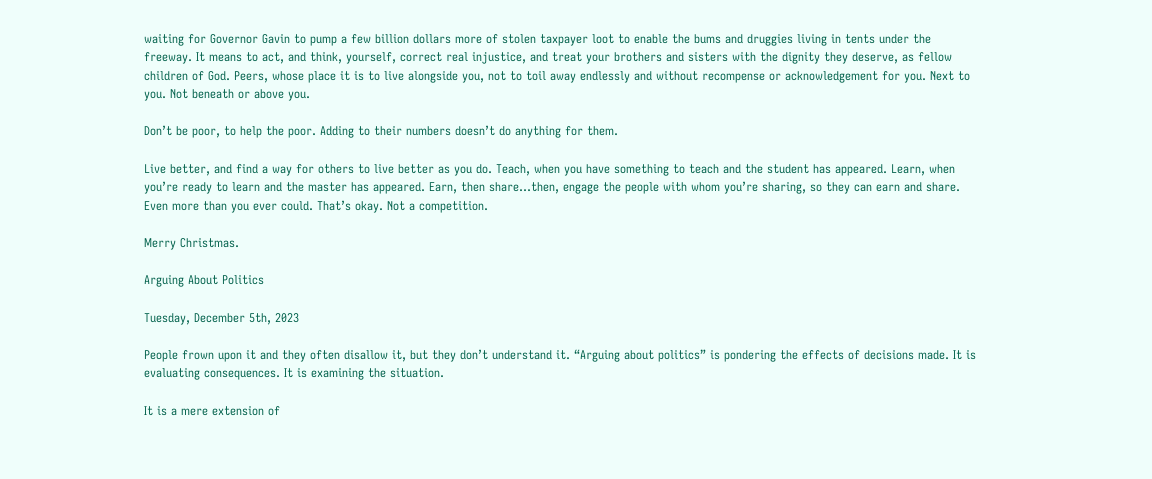waiting for Governor Gavin to pump a few billion dollars more of stolen taxpayer loot to enable the bums and druggies living in tents under the freeway. It means to act, and think, yourself, correct real injustice, and treat your brothers and sisters with the dignity they deserve, as fellow children of God. Peers, whose place it is to live alongside you, not to toil away endlessly and without recompense or acknowledgement for you. Next to you. Not beneath or above you.

Don’t be poor, to help the poor. Adding to their numbers doesn’t do anything for them.

Live better, and find a way for others to live better as you do. Teach, when you have something to teach and the student has appeared. Learn, when you’re ready to learn and the master has appeared. Earn, then share…then, engage the people with whom you’re sharing, so they can earn and share. Even more than you ever could. That’s okay. Not a competition.

Merry Christmas.

Arguing About Politics

Tuesday, December 5th, 2023

People frown upon it and they often disallow it, but they don’t understand it. “Arguing about politics” is pondering the effects of decisions made. It is evaluating consequences. It is examining the situation.

It is a mere extension of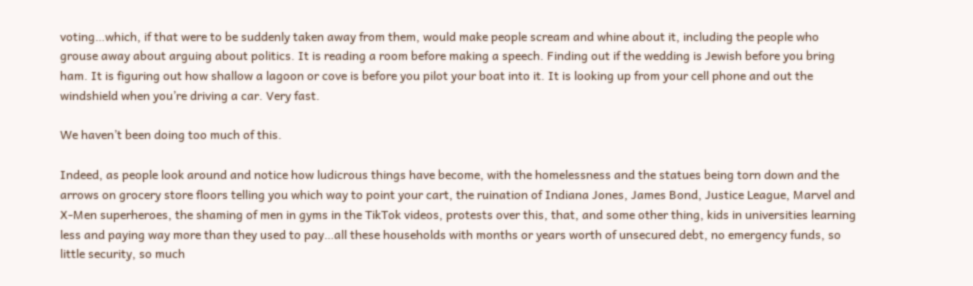voting…which, if that were to be suddenly taken away from them, would make people scream and whine about it, including the people who grouse away about arguing about politics. It is reading a room before making a speech. Finding out if the wedding is Jewish before you bring ham. It is figuring out how shallow a lagoon or cove is before you pilot your boat into it. It is looking up from your cell phone and out the windshield when you’re driving a car. Very fast.

We haven’t been doing too much of this.

Indeed, as people look around and notice how ludicrous things have become, with the homelessness and the statues being torn down and the arrows on grocery store floors telling you which way to point your cart, the ruination of Indiana Jones, James Bond, Justice League, Marvel and X-Men superheroes, the shaming of men in gyms in the TikTok videos, protests over this, that, and some other thing, kids in universities learning less and paying way more than they used to pay…all these households with months or years worth of unsecured debt, no emergency funds, so little security, so much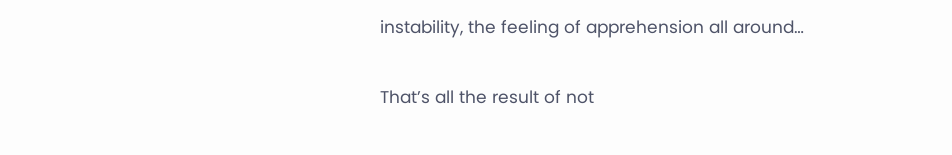instability, the feeling of apprehension all around…

That’s all the result of not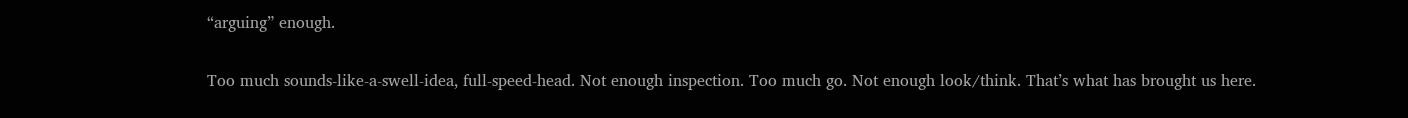“arguing” enough.

Too much sounds-like-a-swell-idea, full-speed-head. Not enough inspection. Too much go. Not enough look/think. That’s what has brought us here.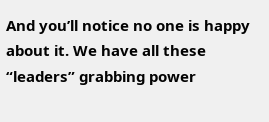And you’ll notice no one is happy about it. We have all these “leaders” grabbing power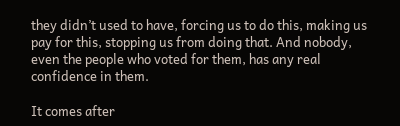they didn’t used to have, forcing us to do this, making us pay for this, stopping us from doing that. And nobody, even the people who voted for them, has any real confidence in them.

It comes after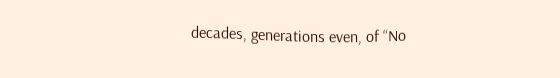decades, generations even, of “No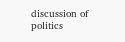discussion of politics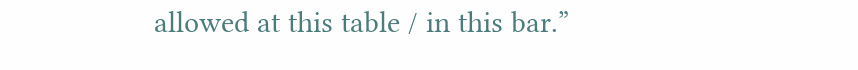allowed at this table / in this bar.”